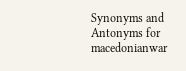Synonyms and Antonyms for macedonianwar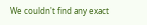We couldn't find any exact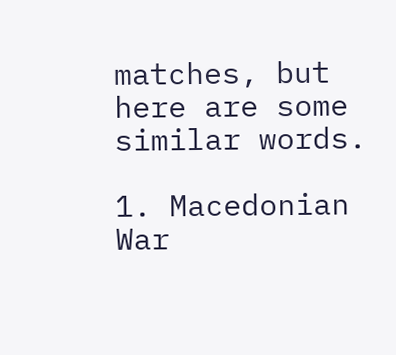matches, but here are some similar words.

1. Macedonian War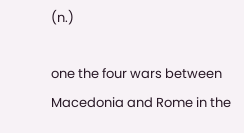(n.)

one the four wars between Macedonia and Rome in the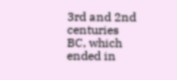3rd and 2nd centuries BC, which ended in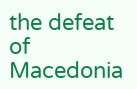the defeat of Macedonia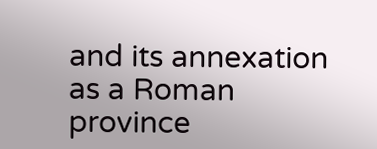and its annexation as a Roman province